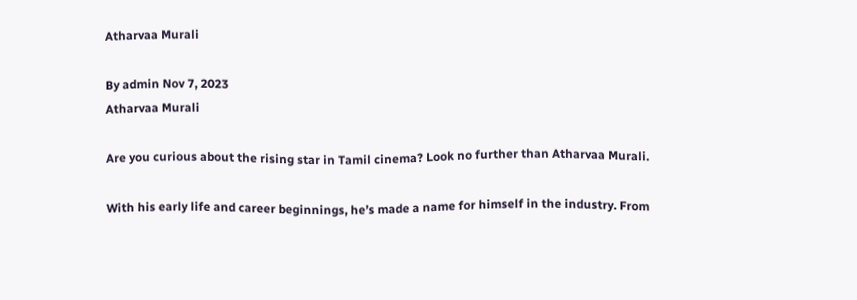Atharvaa Murali

By admin Nov 7, 2023
Atharvaa Murali

Are you curious about the rising star in Tamil cinema? Look no further than Atharvaa Murali.

With his early life and career beginnings, he’s made a name for himself in the industry. From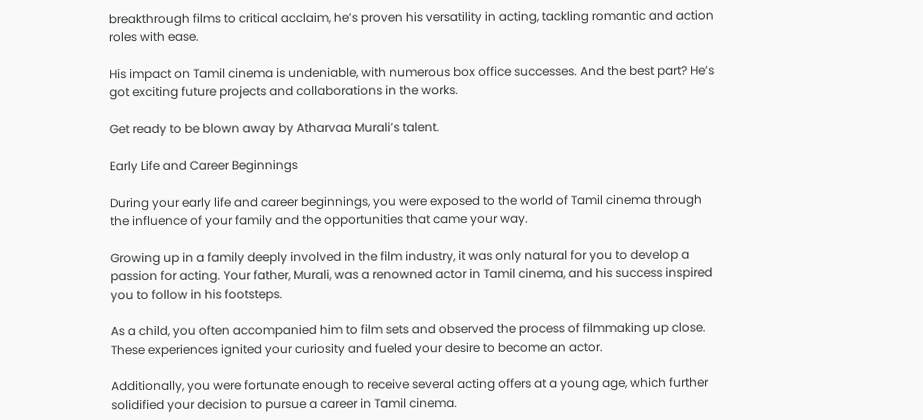breakthrough films to critical acclaim, he’s proven his versatility in acting, tackling romantic and action roles with ease.

His impact on Tamil cinema is undeniable, with numerous box office successes. And the best part? He’s got exciting future projects and collaborations in the works.

Get ready to be blown away by Atharvaa Murali’s talent.

Early Life and Career Beginnings

During your early life and career beginnings, you were exposed to the world of Tamil cinema through the influence of your family and the opportunities that came your way.

Growing up in a family deeply involved in the film industry, it was only natural for you to develop a passion for acting. Your father, Murali, was a renowned actor in Tamil cinema, and his success inspired you to follow in his footsteps.

As a child, you often accompanied him to film sets and observed the process of filmmaking up close. These experiences ignited your curiosity and fueled your desire to become an actor.

Additionally, you were fortunate enough to receive several acting offers at a young age, which further solidified your decision to pursue a career in Tamil cinema.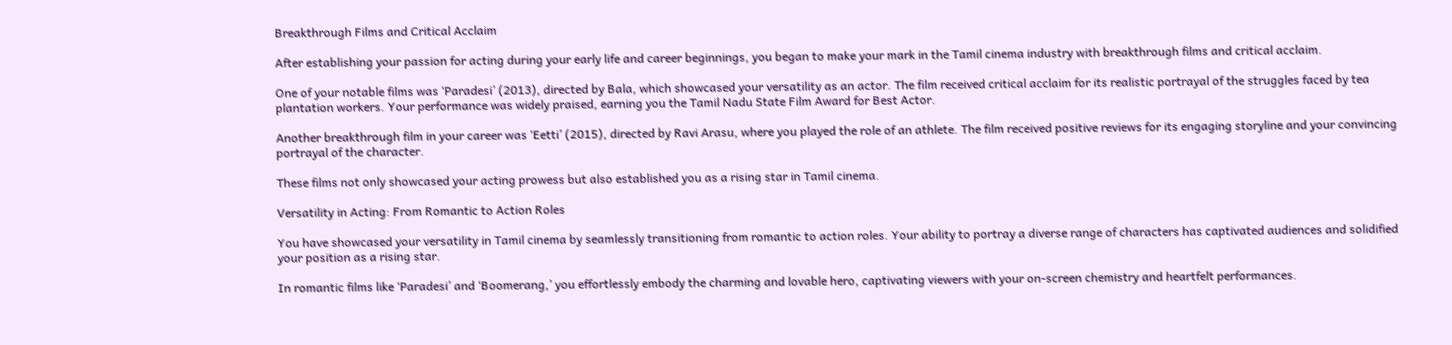Breakthrough Films and Critical Acclaim

After establishing your passion for acting during your early life and career beginnings, you began to make your mark in the Tamil cinema industry with breakthrough films and critical acclaim.

One of your notable films was ‘Paradesi’ (2013), directed by Bala, which showcased your versatility as an actor. The film received critical acclaim for its realistic portrayal of the struggles faced by tea plantation workers. Your performance was widely praised, earning you the Tamil Nadu State Film Award for Best Actor.

Another breakthrough film in your career was ‘Eetti’ (2015), directed by Ravi Arasu, where you played the role of an athlete. The film received positive reviews for its engaging storyline and your convincing portrayal of the character.

These films not only showcased your acting prowess but also established you as a rising star in Tamil cinema.

Versatility in Acting: From Romantic to Action Roles

You have showcased your versatility in Tamil cinema by seamlessly transitioning from romantic to action roles. Your ability to portray a diverse range of characters has captivated audiences and solidified your position as a rising star.

In romantic films like ‘Paradesi’ and ‘Boomerang,’ you effortlessly embody the charming and lovable hero, captivating viewers with your on-screen chemistry and heartfelt performances.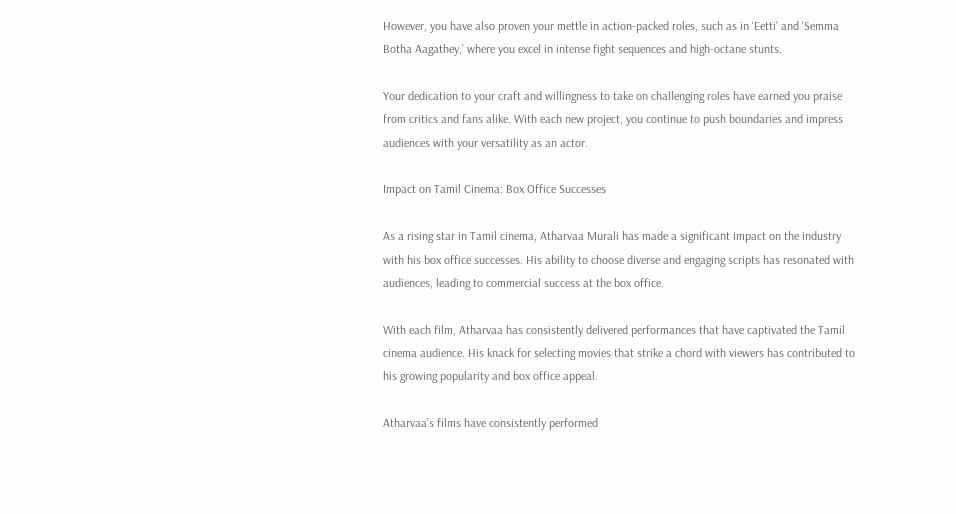However, you have also proven your mettle in action-packed roles, such as in ‘Eetti’ and ‘Semma Botha Aagathey,’ where you excel in intense fight sequences and high-octane stunts.

Your dedication to your craft and willingness to take on challenging roles have earned you praise from critics and fans alike. With each new project, you continue to push boundaries and impress audiences with your versatility as an actor.

Impact on Tamil Cinema: Box Office Successes

As a rising star in Tamil cinema, Atharvaa Murali has made a significant impact on the industry with his box office successes. His ability to choose diverse and engaging scripts has resonated with audiences, leading to commercial success at the box office.

With each film, Atharvaa has consistently delivered performances that have captivated the Tamil cinema audience. His knack for selecting movies that strike a chord with viewers has contributed to his growing popularity and box office appeal.

Atharvaa’s films have consistently performed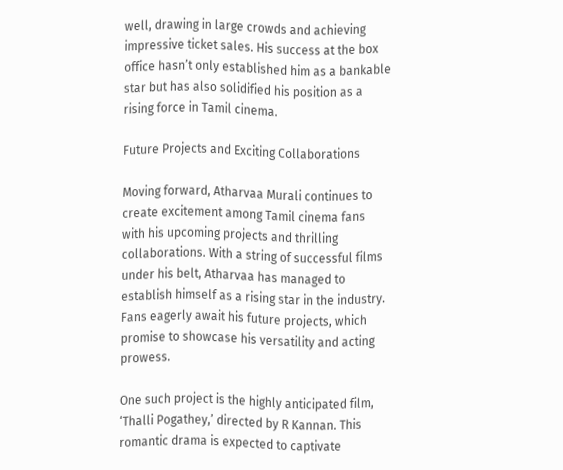well, drawing in large crowds and achieving impressive ticket sales. His success at the box office hasn’t only established him as a bankable star but has also solidified his position as a rising force in Tamil cinema.

Future Projects and Exciting Collaborations

Moving forward, Atharvaa Murali continues to create excitement among Tamil cinema fans with his upcoming projects and thrilling collaborations. With a string of successful films under his belt, Atharvaa has managed to establish himself as a rising star in the industry. Fans eagerly await his future projects, which promise to showcase his versatility and acting prowess.

One such project is the highly anticipated film, ‘Thalli Pogathey,’ directed by R Kannan. This romantic drama is expected to captivate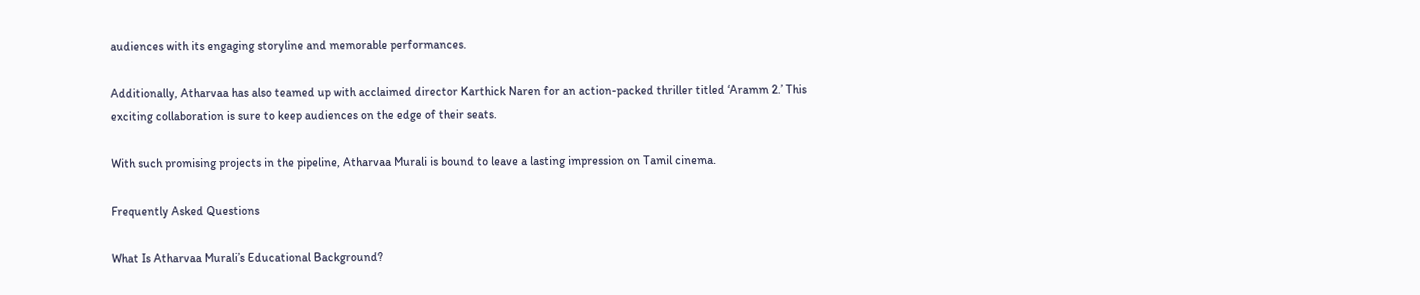audiences with its engaging storyline and memorable performances.

Additionally, Atharvaa has also teamed up with acclaimed director Karthick Naren for an action-packed thriller titled ‘Aramm 2.’ This exciting collaboration is sure to keep audiences on the edge of their seats.

With such promising projects in the pipeline, Atharvaa Murali is bound to leave a lasting impression on Tamil cinema.

Frequently Asked Questions

What Is Atharvaa Murali’s Educational Background?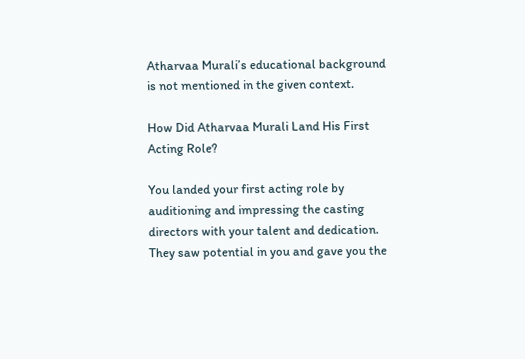Atharvaa Murali’s educational background is not mentioned in the given context.

How Did Atharvaa Murali Land His First Acting Role?

You landed your first acting role by auditioning and impressing the casting directors with your talent and dedication. They saw potential in you and gave you the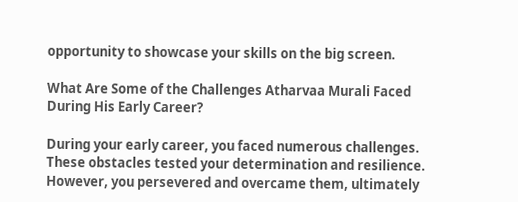opportunity to showcase your skills on the big screen.

What Are Some of the Challenges Atharvaa Murali Faced During His Early Career?

During your early career, you faced numerous challenges. These obstacles tested your determination and resilience. However, you persevered and overcame them, ultimately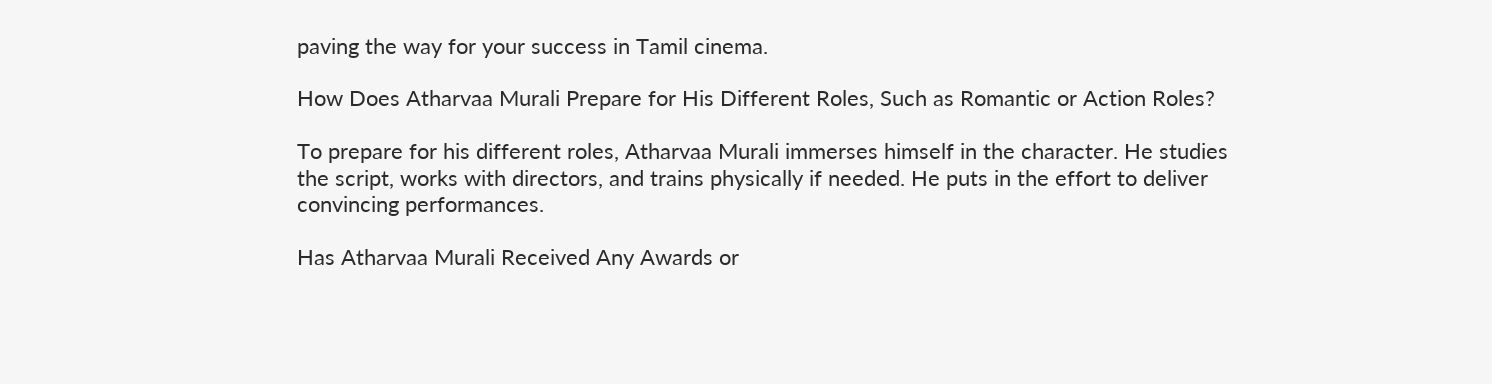paving the way for your success in Tamil cinema.

How Does Atharvaa Murali Prepare for His Different Roles, Such as Romantic or Action Roles?

To prepare for his different roles, Atharvaa Murali immerses himself in the character. He studies the script, works with directors, and trains physically if needed. He puts in the effort to deliver convincing performances.

Has Atharvaa Murali Received Any Awards or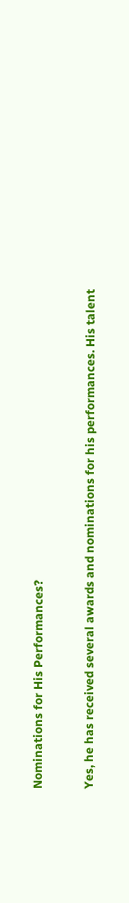Nominations for His Performances?

Yes, he has received several awards and nominations for his performances. His talent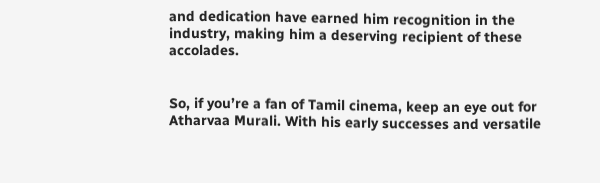and dedication have earned him recognition in the industry, making him a deserving recipient of these accolades.


So, if you’re a fan of Tamil cinema, keep an eye out for Atharvaa Murali. With his early successes and versatile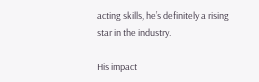acting skills, he’s definitely a rising star in the industry.

His impact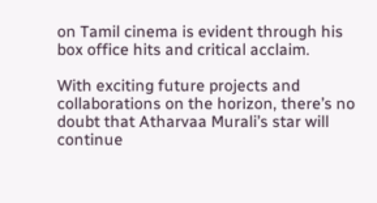on Tamil cinema is evident through his box office hits and critical acclaim.

With exciting future projects and collaborations on the horizon, there’s no doubt that Atharvaa Murali’s star will continue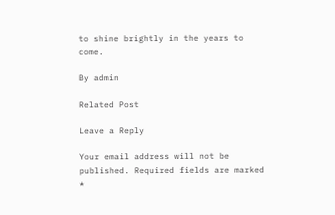to shine brightly in the years to come.

By admin

Related Post

Leave a Reply

Your email address will not be published. Required fields are marked *